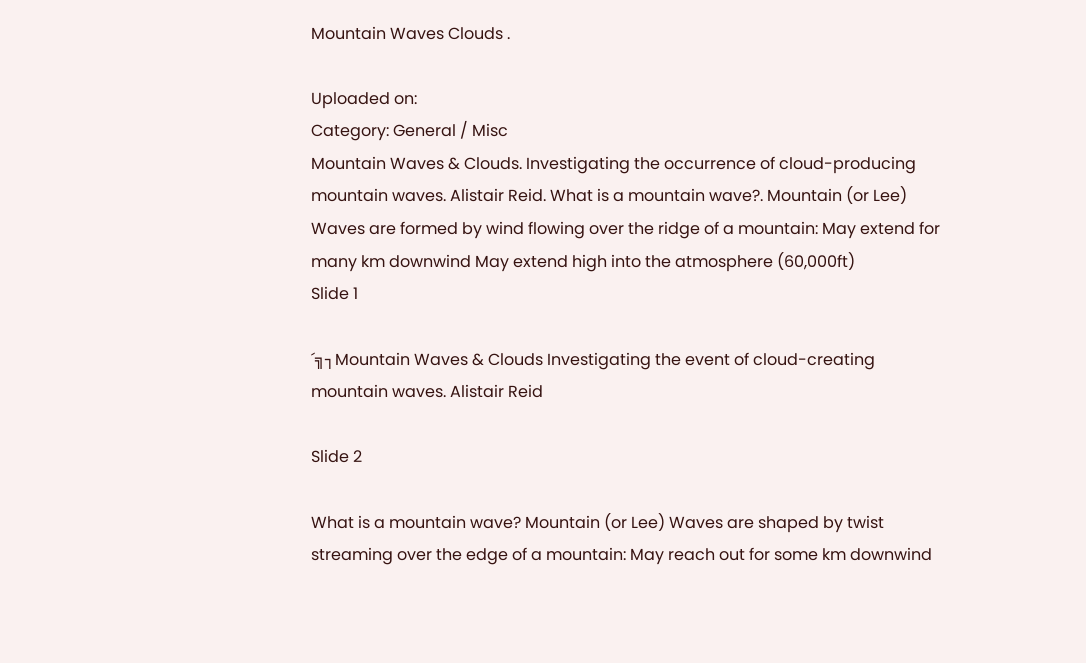Mountain Waves Clouds .

Uploaded on:
Category: General / Misc
Mountain Waves & Clouds. Investigating the occurrence of cloud-producing mountain waves. Alistair Reid. What is a mountain wave?. Mountain (or Lee) Waves are formed by wind flowing over the ridge of a mountain: May extend for many km downwind May extend high into the atmosphere (60,000ft)
Slide 1

´╗┐Mountain Waves & Clouds Investigating the event of cloud-creating mountain waves. Alistair Reid

Slide 2

What is a mountain wave? Mountain (or Lee) Waves are shaped by twist streaming over the edge of a mountain: May reach out for some km downwind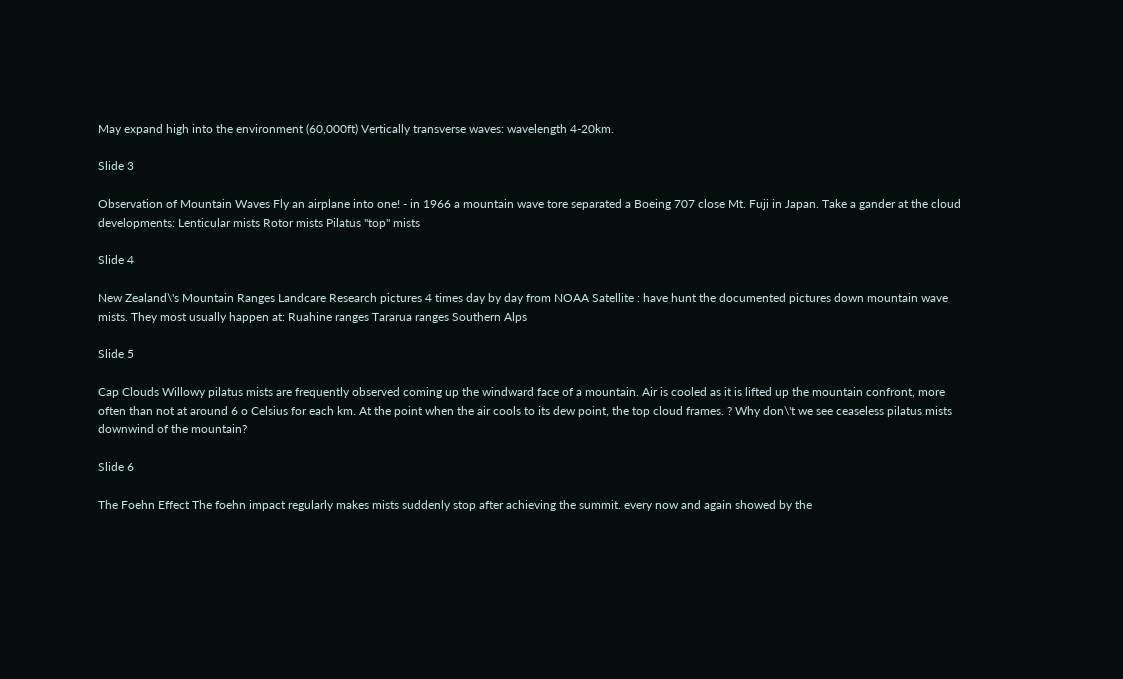May expand high into the environment (60,000ft) Vertically transverse waves: wavelength 4-20km.

Slide 3

Observation of Mountain Waves Fly an airplane into one! - in 1966 a mountain wave tore separated a Boeing 707 close Mt. Fuji in Japan. Take a gander at the cloud developments: Lenticular mists Rotor mists Pilatus "top" mists

Slide 4

New Zealand\'s Mountain Ranges Landcare Research pictures 4 times day by day from NOAA Satellite : have hunt the documented pictures down mountain wave mists. They most usually happen at: Ruahine ranges Tararua ranges Southern Alps

Slide 5

Cap Clouds Willowy pilatus mists are frequently observed coming up the windward face of a mountain. Air is cooled as it is lifted up the mountain confront, more often than not at around 6 o Celsius for each km. At the point when the air cools to its dew point, the top cloud frames. ? Why don\'t we see ceaseless pilatus mists downwind of the mountain?

Slide 6

The Foehn Effect The foehn impact regularly makes mists suddenly stop after achieving the summit. every now and again showed by the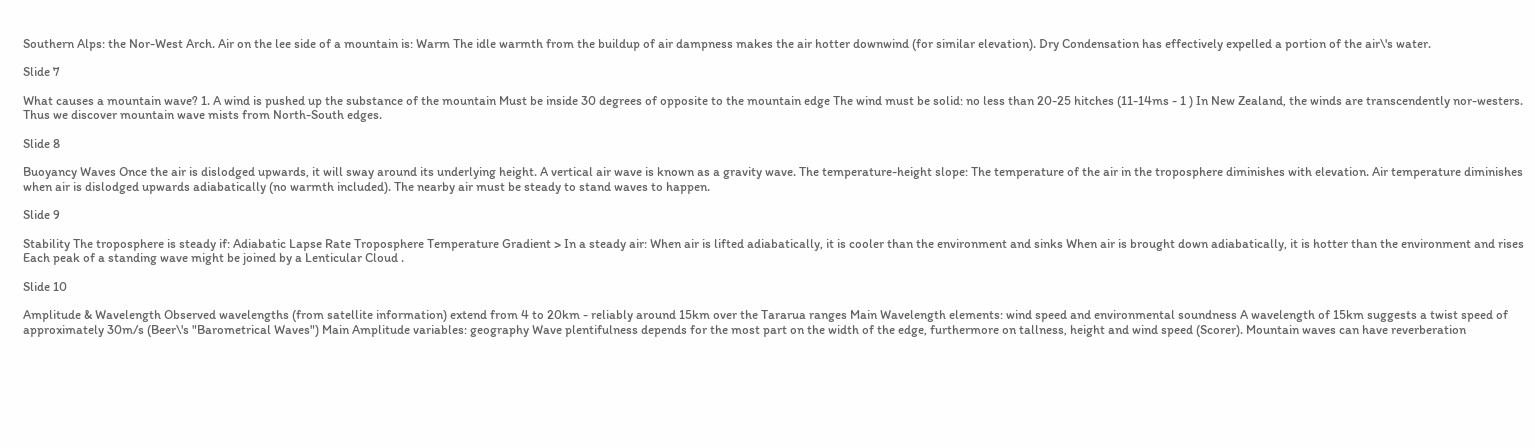Southern Alps: the Nor-West Arch. Air on the lee side of a mountain is: Warm The idle warmth from the buildup of air dampness makes the air hotter downwind (for similar elevation). Dry Condensation has effectively expelled a portion of the air\'s water.

Slide 7

What causes a mountain wave? 1. A wind is pushed up the substance of the mountain Must be inside 30 degrees of opposite to the mountain edge The wind must be solid: no less than 20-25 hitches (11-14ms - 1 ) In New Zealand, the winds are transcendently nor-westers. Thus we discover mountain wave mists from North-South edges.

Slide 8

Buoyancy Waves Once the air is dislodged upwards, it will sway around its underlying height. A vertical air wave is known as a gravity wave. The temperature-height slope: The temperature of the air in the troposphere diminishes with elevation. Air temperature diminishes when air is dislodged upwards adiabatically (no warmth included). The nearby air must be steady to stand waves to happen.

Slide 9

Stability The troposphere is steady if: Adiabatic Lapse Rate Troposphere Temperature Gradient > In a steady air: When air is lifted adiabatically, it is cooler than the environment and sinks When air is brought down adiabatically, it is hotter than the environment and rises Each peak of a standing wave might be joined by a Lenticular Cloud .

Slide 10

Amplitude & Wavelength Observed wavelengths (from satellite information) extend from 4 to 20km - reliably around 15km over the Tararua ranges Main Wavelength elements: wind speed and environmental soundness A wavelength of 15km suggests a twist speed of approximately 30m/s (Beer\'s "Barometrical Waves") Main Amplitude variables: geography Wave plentifulness depends for the most part on the width of the edge, furthermore on tallness, height and wind speed (Scorer). Mountain waves can have reverberation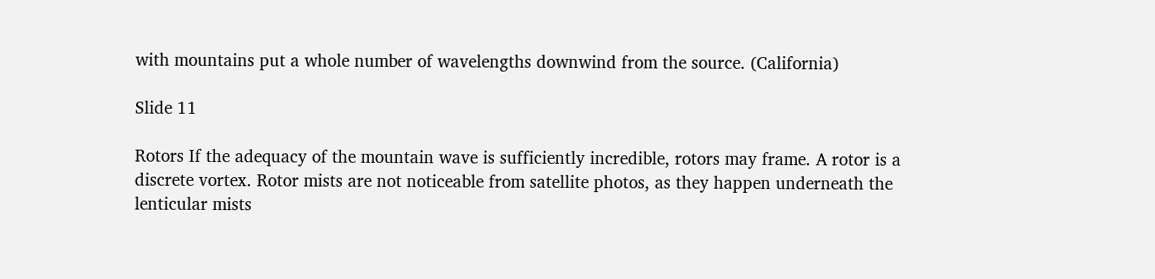with mountains put a whole number of wavelengths downwind from the source. (California)

Slide 11

Rotors If the adequacy of the mountain wave is sufficiently incredible, rotors may frame. A rotor is a discrete vortex. Rotor mists are not noticeable from satellite photos, as they happen underneath the lenticular mists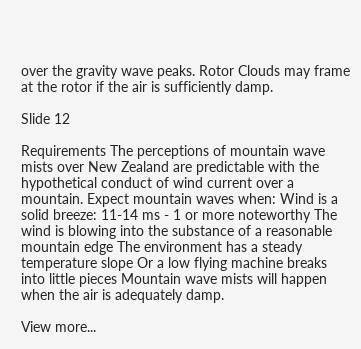over the gravity wave peaks. Rotor Clouds may frame at the rotor if the air is sufficiently damp.

Slide 12

Requirements The perceptions of mountain wave mists over New Zealand are predictable with the hypothetical conduct of wind current over a mountain. Expect mountain waves when: Wind is a solid breeze: 11-14 ms - 1 or more noteworthy The wind is blowing into the substance of a reasonable mountain edge The environment has a steady temperature slope Or a low flying machine breaks into little pieces Mountain wave mists will happen when the air is adequately damp.

View more...